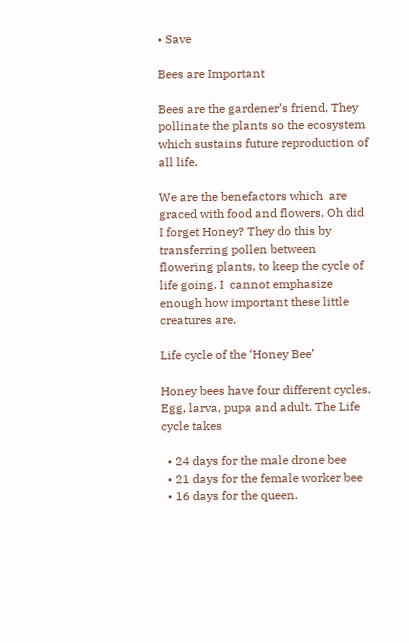• Save

Bees are Important

Bees are the gardener’s friend, They pollinate the plants so the ecosystem which sustains future reproduction of all life.

We are the benefactors which  are graced with food and flowers, Oh did I forget Honey? They do this by transferring pollen between flowering plants, to keep the cycle of life going. I  cannot emphasize enough how important these little creatures are.

Life cycle of the ‘Honey Bee’

Honey bees have four different cycles. Egg, larva, pupa and adult. The Life cycle takes

  • 24 days for the male drone bee
  • 21 days for the female worker bee
  • 16 days for the queen.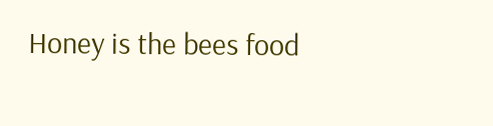Honey is the bees food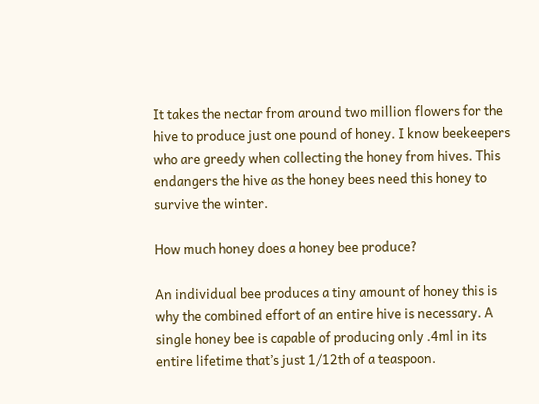It takes the nectar from around two million flowers for the hive to produce just one pound of honey. I know beekeepers who are greedy when collecting the honey from hives. This endangers the hive as the honey bees need this honey to survive the winter.

How much honey does a honey bee produce?

An individual bee produces a tiny amount of honey this is why the combined effort of an entire hive is necessary. A single honey bee is capable of producing only .4ml in its entire lifetime that’s just 1/12th of a teaspoon.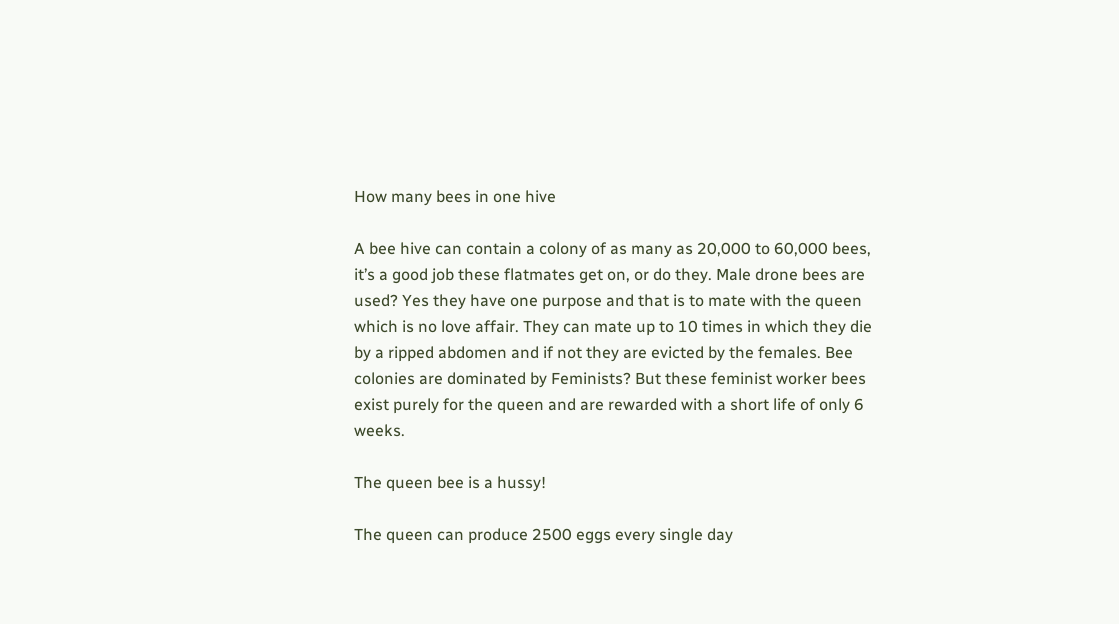How many bees in one hive

A bee hive can contain a colony of as many as 20,000 to 60,000 bees, it’s a good job these flatmates get on, or do they. Male drone bees are used? Yes they have one purpose and that is to mate with the queen which is no love affair. They can mate up to 10 times in which they die by a ripped abdomen and if not they are evicted by the females. Bee colonies are dominated by Feminists? But these feminist worker bees exist purely for the queen and are rewarded with a short life of only 6 weeks.

The queen bee is a hussy!

The queen can produce 2500 eggs every single day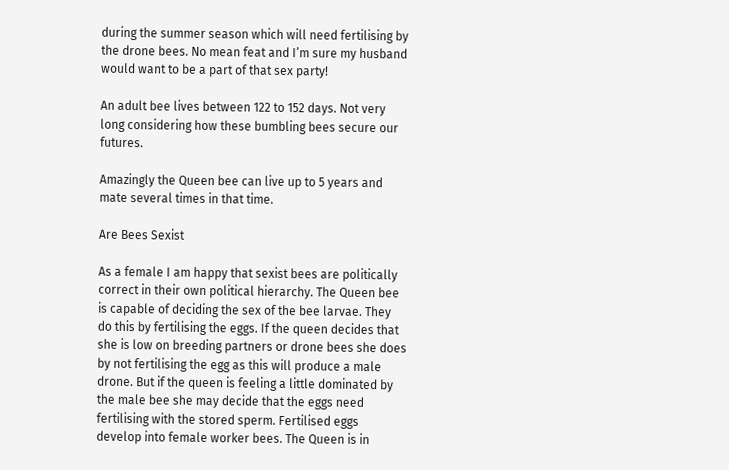during the summer season which will need fertilising by the drone bees. No mean feat and I’m sure my husband would want to be a part of that sex party!

An adult bee lives between 122 to 152 days. Not very long considering how these bumbling bees secure our futures.

Amazingly the Queen bee can live up to 5 years and mate several times in that time.

Are Bees Sexist

As a female I am happy that sexist bees are politically correct in their own political hierarchy. The Queen bee is capable of deciding the sex of the bee larvae. They do this by fertilising the eggs. If the queen decides that she is low on breeding partners or drone bees she does by not fertilising the egg as this will produce a male drone. But if the queen is feeling a little dominated by the male bee she may decide that the eggs need fertilising with the stored sperm. Fertilised eggs develop into female worker bees. The Queen is in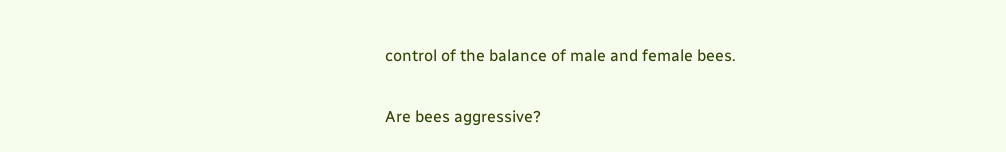control of the balance of male and female bees.

Are bees aggressive?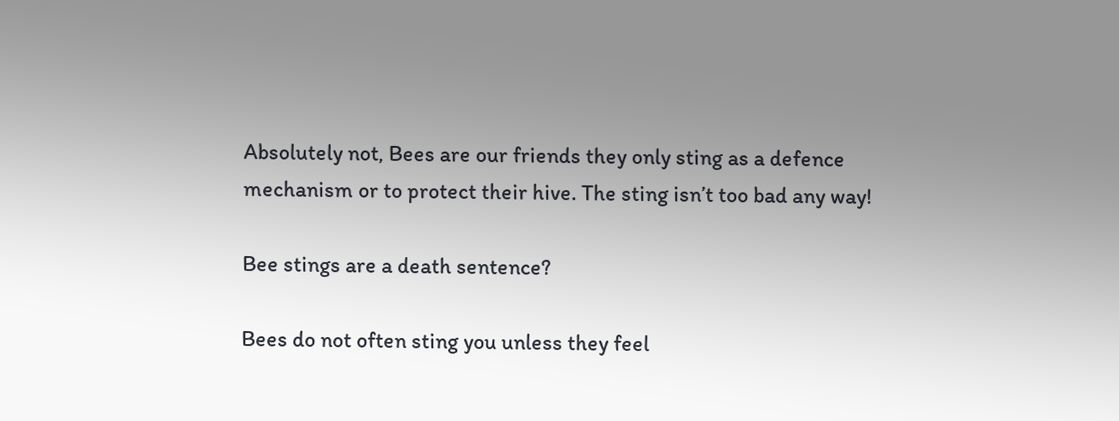Absolutely not, Bees are our friends they only sting as a defence mechanism or to protect their hive. The sting isn’t too bad any way!

Bee stings are a death sentence?

Bees do not often sting you unless they feel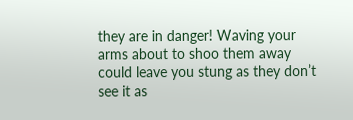they are in danger! Waving your arms about to shoo them away could leave you stung as they don’t see it as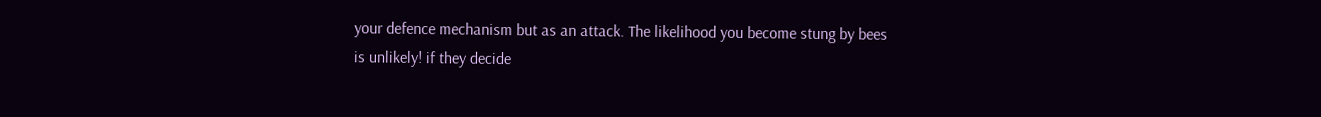your defence mechanism but as an attack. The likelihood you become stung by bees is unlikely! if they decide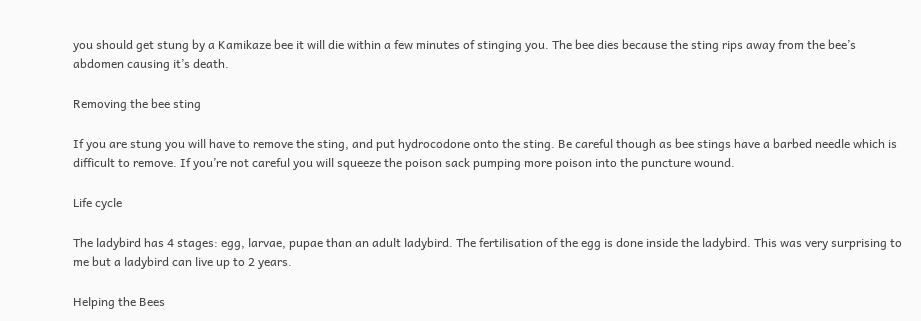you should get stung by a Kamikaze bee it will die within a few minutes of stinging you. The bee dies because the sting rips away from the bee’s abdomen causing it’s death.

Removing the bee sting

If you are stung you will have to remove the sting, and put hydrocodone onto the sting. Be careful though as bee stings have a barbed needle which is difficult to remove. If you’re not careful you will squeeze the poison sack pumping more poison into the puncture wound.

Life cycle

The ladybird has 4 stages: egg, larvae, pupae than an adult ladybird. The fertilisation of the egg is done inside the ladybird. This was very surprising to me but a ladybird can live up to 2 years.

Helping the Bees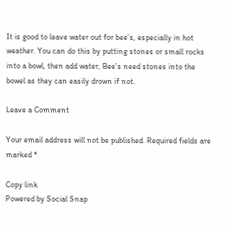It is good to leave water out for bee’s, especially in hot weather. You can do this by putting stones or small rocks into a bowl, then add water, Bee’s need stones into the bowel as they can easily drown if not.

Leave a Comment

Your email address will not be published. Required fields are marked *

Copy link
Powered by Social Snap